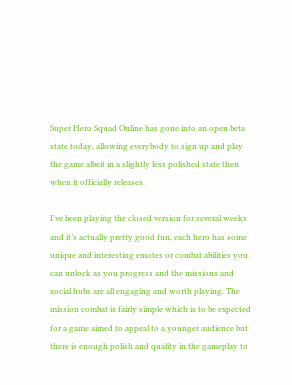Super Hero Squad Online has gone into an open beta state today, allowing everybody to sign up and play the game albeit in a slightly less polished state then when it officially releases.

I’ve been playing the closed version for several weeks and it’s actually pretty good fun, each hero has some unique and interesting emotes or combat abilities you can unlock as you progress and the missions and social hubs are all engaging and worth playing. The mission combat is fairly simple which is to be expected for a game aimed to appeal to a younger audience but there is enough polish and quality in the gameplay to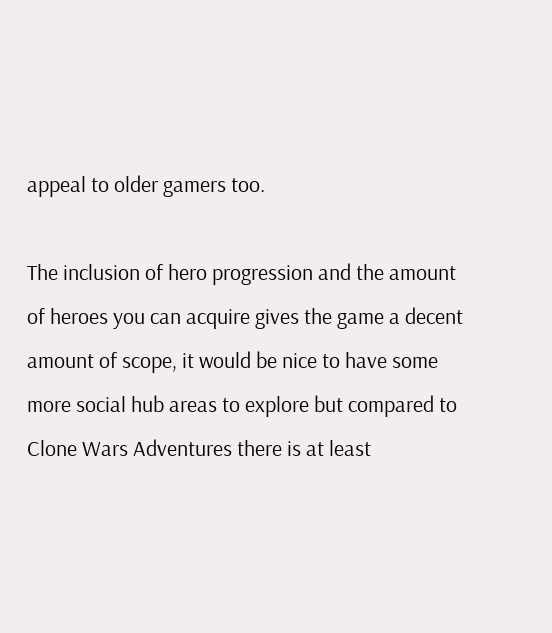appeal to older gamers too.

The inclusion of hero progression and the amount of heroes you can acquire gives the game a decent amount of scope, it would be nice to have some more social hub areas to explore but compared to Clone Wars Adventures there is at least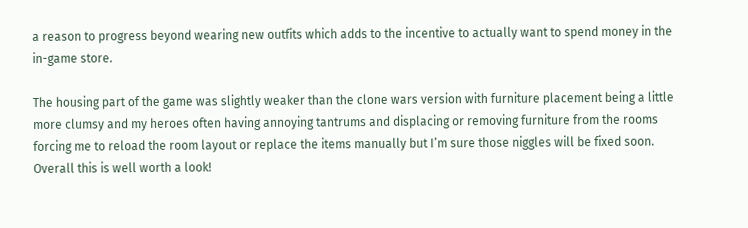a reason to progress beyond wearing new outfits which adds to the incentive to actually want to spend money in the in-game store.

The housing part of the game was slightly weaker than the clone wars version with furniture placement being a little more clumsy and my heroes often having annoying tantrums and displacing or removing furniture from the rooms forcing me to reload the room layout or replace the items manually but I’m sure those niggles will be fixed soon. Overall this is well worth a look!